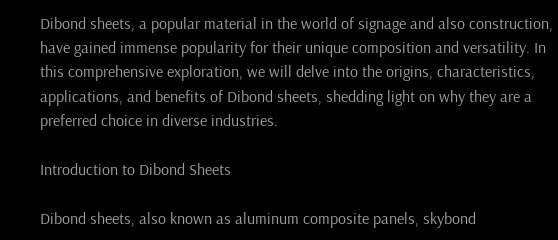Dibond sheets, a popular material in the world of signage and also construction, have gained immense popularity for their unique composition and versatility. In this comprehensive exploration, we will delve into the origins, characteristics, applications, and benefits of Dibond sheets, shedding light on why they are a preferred choice in diverse industries.

Introduction to Dibond Sheets

Dibond sheets, also known as aluminum composite panels, skybond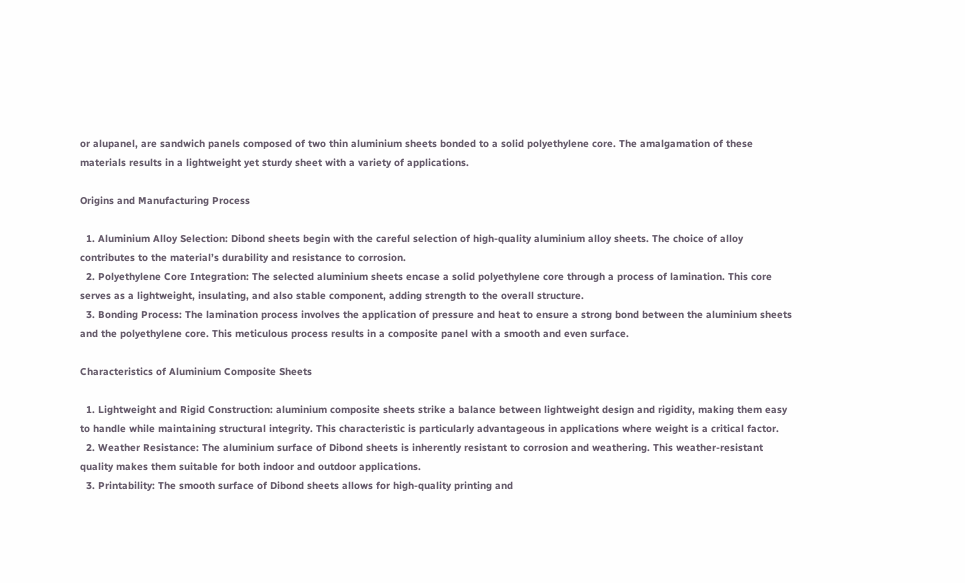or alupanel, are sandwich panels composed of two thin aluminium sheets bonded to a solid polyethylene core. The amalgamation of these materials results in a lightweight yet sturdy sheet with a variety of applications.

Origins and Manufacturing Process

  1. Aluminium Alloy Selection: Dibond sheets begin with the careful selection of high-quality aluminium alloy sheets. The choice of alloy contributes to the material’s durability and resistance to corrosion.
  2. Polyethylene Core Integration: The selected aluminium sheets encase a solid polyethylene core through a process of lamination. This core serves as a lightweight, insulating, and also stable component, adding strength to the overall structure.
  3. Bonding Process: The lamination process involves the application of pressure and heat to ensure a strong bond between the aluminium sheets and the polyethylene core. This meticulous process results in a composite panel with a smooth and even surface.

Characteristics of Aluminium Composite Sheets

  1. Lightweight and Rigid Construction: aluminium composite sheets strike a balance between lightweight design and rigidity, making them easy to handle while maintaining structural integrity. This characteristic is particularly advantageous in applications where weight is a critical factor.
  2. Weather Resistance: The aluminium surface of Dibond sheets is inherently resistant to corrosion and weathering. This weather-resistant quality makes them suitable for both indoor and outdoor applications.
  3. Printability: The smooth surface of Dibond sheets allows for high-quality printing and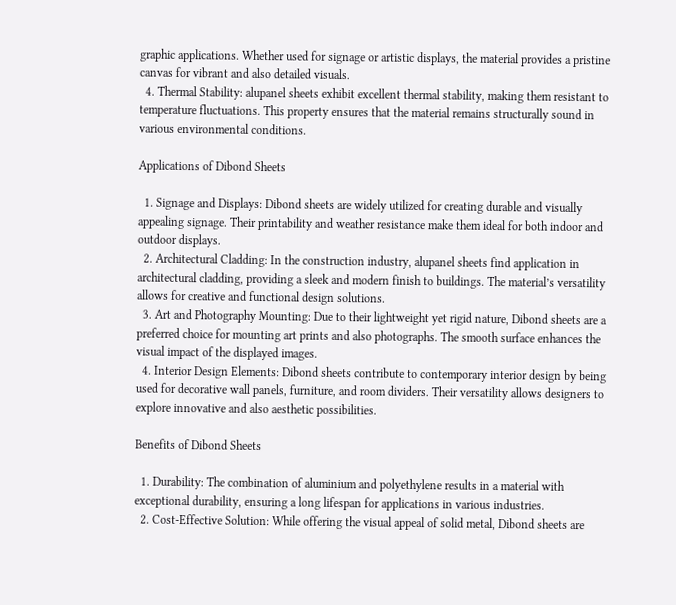graphic applications. Whether used for signage or artistic displays, the material provides a pristine canvas for vibrant and also detailed visuals.
  4. Thermal Stability: alupanel sheets exhibit excellent thermal stability, making them resistant to temperature fluctuations. This property ensures that the material remains structurally sound in various environmental conditions.

Applications of Dibond Sheets

  1. Signage and Displays: Dibond sheets are widely utilized for creating durable and visually appealing signage. Their printability and weather resistance make them ideal for both indoor and outdoor displays.
  2. Architectural Cladding: In the construction industry, alupanel sheets find application in architectural cladding, providing a sleek and modern finish to buildings. The material’s versatility allows for creative and functional design solutions.
  3. Art and Photography Mounting: Due to their lightweight yet rigid nature, Dibond sheets are a preferred choice for mounting art prints and also photographs. The smooth surface enhances the visual impact of the displayed images.
  4. Interior Design Elements: Dibond sheets contribute to contemporary interior design by being used for decorative wall panels, furniture, and room dividers. Their versatility allows designers to explore innovative and also aesthetic possibilities.

Benefits of Dibond Sheets

  1. Durability: The combination of aluminium and polyethylene results in a material with exceptional durability, ensuring a long lifespan for applications in various industries.
  2. Cost-Effective Solution: While offering the visual appeal of solid metal, Dibond sheets are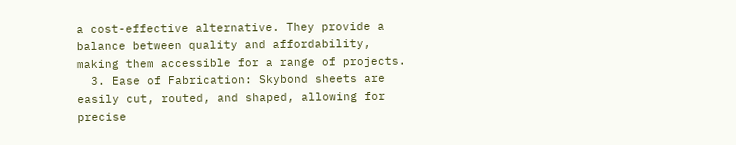a cost-effective alternative. They provide a balance between quality and affordability, making them accessible for a range of projects.
  3. Ease of Fabrication: Skybond sheets are easily cut, routed, and shaped, allowing for precise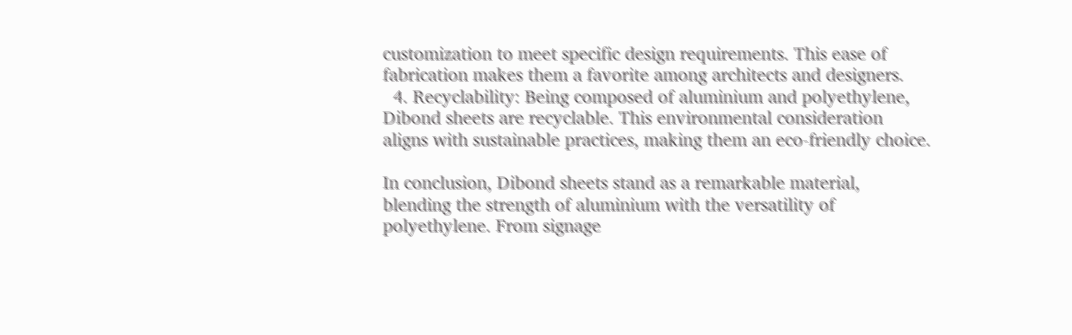customization to meet specific design requirements. This ease of fabrication makes them a favorite among architects and designers.
  4. Recyclability: Being composed of aluminium and polyethylene, Dibond sheets are recyclable. This environmental consideration aligns with sustainable practices, making them an eco-friendly choice.

In conclusion, Dibond sheets stand as a remarkable material, blending the strength of aluminium with the versatility of polyethylene. From signage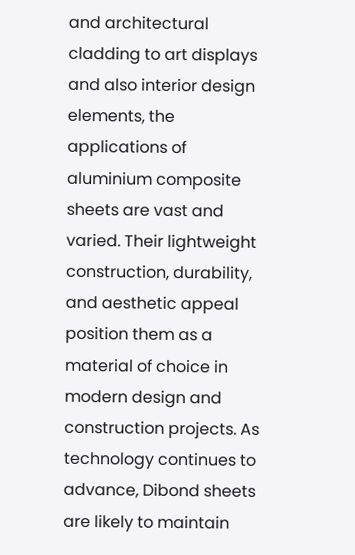and architectural cladding to art displays and also interior design elements, the applications of aluminium composite sheets are vast and varied. Their lightweight construction, durability, and aesthetic appeal position them as a material of choice in modern design and construction projects. As technology continues to advance, Dibond sheets are likely to maintain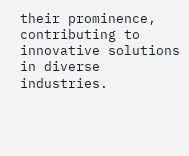their prominence, contributing to innovative solutions in diverse industries.